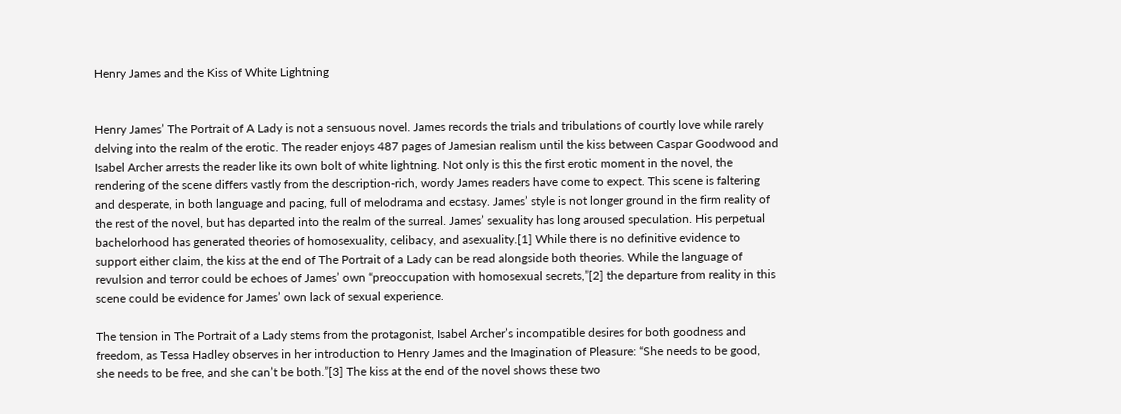Henry James and the Kiss of White Lightning


Henry James’ The Portrait of A Lady is not a sensuous novel. James records the trials and tribulations of courtly love while rarely delving into the realm of the erotic. The reader enjoys 487 pages of Jamesian realism until the kiss between Caspar Goodwood and Isabel Archer arrests the reader like its own bolt of white lightning. Not only is this the first erotic moment in the novel, the rendering of the scene differs vastly from the description-rich, wordy James readers have come to expect. This scene is faltering and desperate, in both language and pacing, full of melodrama and ecstasy. James’ style is not longer ground in the firm reality of the rest of the novel, but has departed into the realm of the surreal. James’ sexuality has long aroused speculation. His perpetual bachelorhood has generated theories of homosexuality, celibacy, and asexuality.[1] While there is no definitive evidence to support either claim, the kiss at the end of The Portrait of a Lady can be read alongside both theories. While the language of revulsion and terror could be echoes of James’ own “preoccupation with homosexual secrets,”[2] the departure from reality in this scene could be evidence for James’ own lack of sexual experience.

The tension in The Portrait of a Lady stems from the protagonist, Isabel Archer’s incompatible desires for both goodness and freedom, as Tessa Hadley observes in her introduction to Henry James and the Imagination of Pleasure: “She needs to be good, she needs to be free, and she can’t be both.”[3] The kiss at the end of the novel shows these two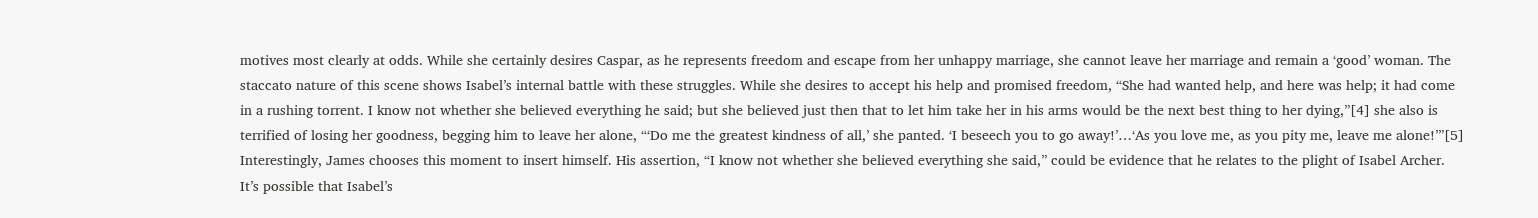motives most clearly at odds. While she certainly desires Caspar, as he represents freedom and escape from her unhappy marriage, she cannot leave her marriage and remain a ‘good’ woman. The staccato nature of this scene shows Isabel’s internal battle with these struggles. While she desires to accept his help and promised freedom, “She had wanted help, and here was help; it had come in a rushing torrent. I know not whether she believed everything he said; but she believed just then that to let him take her in his arms would be the next best thing to her dying,”[4] she also is terrified of losing her goodness, begging him to leave her alone, “‘Do me the greatest kindness of all,’ she panted. ‘I beseech you to go away!’…‘As you love me, as you pity me, leave me alone!’”[5] Interestingly, James chooses this moment to insert himself. His assertion, “I know not whether she believed everything she said,” could be evidence that he relates to the plight of Isabel Archer.  It’s possible that Isabel’s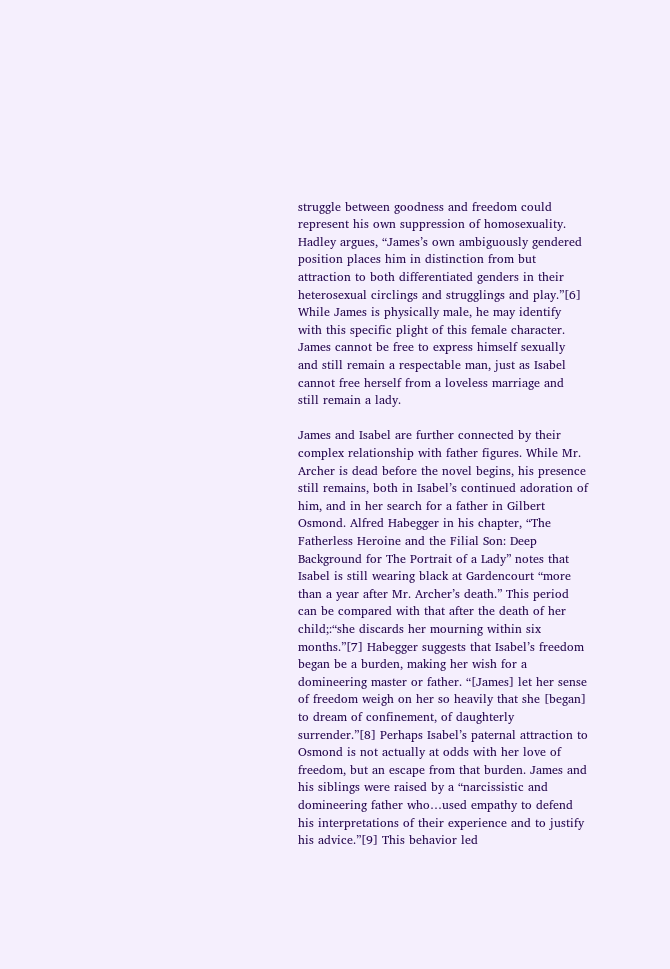struggle between goodness and freedom could represent his own suppression of homosexuality. Hadley argues, “James’s own ambiguously gendered position places him in distinction from but attraction to both differentiated genders in their heterosexual circlings and strugglings and play.”[6] While James is physically male, he may identify with this specific plight of this female character. James cannot be free to express himself sexually and still remain a respectable man, just as Isabel cannot free herself from a loveless marriage and still remain a lady.

James and Isabel are further connected by their complex relationship with father figures. While Mr. Archer is dead before the novel begins, his presence still remains, both in Isabel’s continued adoration of him, and in her search for a father in Gilbert Osmond. Alfred Habegger in his chapter, “The Fatherless Heroine and the Filial Son: Deep Background for The Portrait of a Lady” notes that Isabel is still wearing black at Gardencourt “more than a year after Mr. Archer’s death.” This period can be compared with that after the death of her child;:“she discards her mourning within six months.”[7] Habegger suggests that Isabel’s freedom began be a burden, making her wish for a domineering master or father. “[James] let her sense of freedom weigh on her so heavily that she [began] to dream of confinement, of daughterly surrender.”[8] Perhaps Isabel’s paternal attraction to Osmond is not actually at odds with her love of freedom, but an escape from that burden. James and his siblings were raised by a “narcissistic and domineering father who…used empathy to defend his interpretations of their experience and to justify his advice.”[9] This behavior led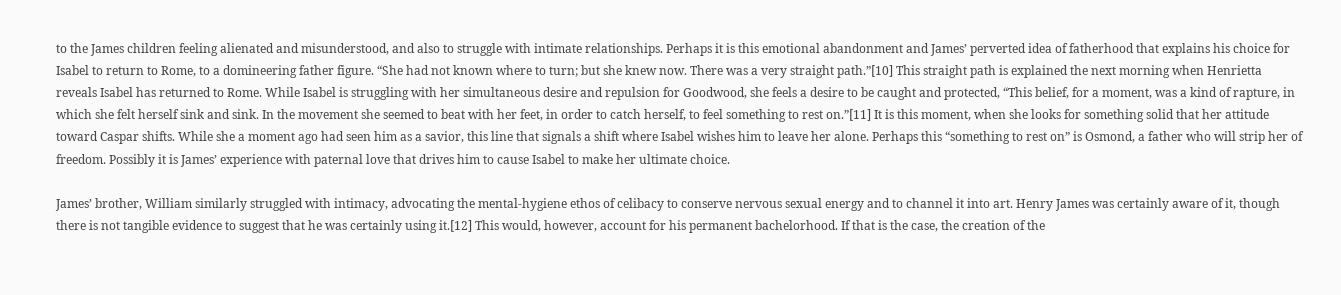to the James children feeling alienated and misunderstood, and also to struggle with intimate relationships. Perhaps it is this emotional abandonment and James’ perverted idea of fatherhood that explains his choice for Isabel to return to Rome, to a domineering father figure. “She had not known where to turn; but she knew now. There was a very straight path.”[10] This straight path is explained the next morning when Henrietta reveals Isabel has returned to Rome. While Isabel is struggling with her simultaneous desire and repulsion for Goodwood, she feels a desire to be caught and protected, “This belief, for a moment, was a kind of rapture, in which she felt herself sink and sink. In the movement she seemed to beat with her feet, in order to catch herself, to feel something to rest on.”[11] It is this moment, when she looks for something solid that her attitude toward Caspar shifts. While she a moment ago had seen him as a savior, this line that signals a shift where Isabel wishes him to leave her alone. Perhaps this “something to rest on” is Osmond, a father who will strip her of freedom. Possibly it is James’ experience with paternal love that drives him to cause Isabel to make her ultimate choice.

James’ brother, William similarly struggled with intimacy, advocating the mental-hygiene ethos of celibacy to conserve nervous sexual energy and to channel it into art. Henry James was certainly aware of it, though there is not tangible evidence to suggest that he was certainly using it.[12] This would, however, account for his permanent bachelorhood. If that is the case, the creation of the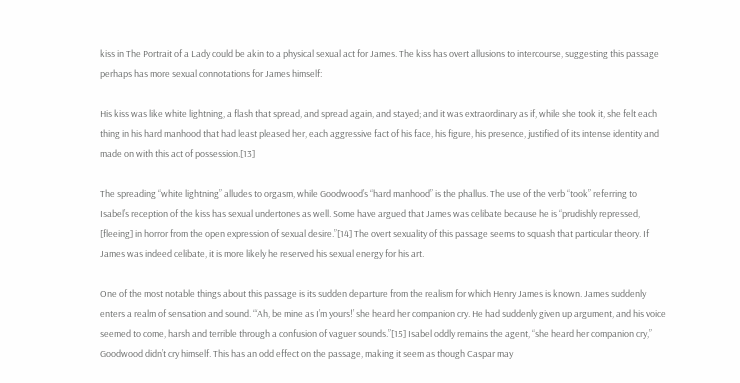kiss in The Portrait of a Lady could be akin to a physical sexual act for James. The kiss has overt allusions to intercourse, suggesting this passage perhaps has more sexual connotations for James himself:

His kiss was like white lightning, a flash that spread, and spread again, and stayed; and it was extraordinary as if, while she took it, she felt each thing in his hard manhood that had least pleased her, each aggressive fact of his face, his figure, his presence, justified of its intense identity and made on with this act of possession.[13]

The spreading “white lightning” alludes to orgasm, while Goodwood’s “hard manhood” is the phallus. The use of the verb “took” referring to Isabel’s reception of the kiss has sexual undertones as well. Some have argued that James was celibate because he is “prudishly repressed, [fleeing] in horror from the open expression of sexual desire.”[14] The overt sexuality of this passage seems to squash that particular theory. If James was indeed celibate, it is more likely he reserved his sexual energy for his art.

One of the most notable things about this passage is its sudden departure from the realism for which Henry James is known. James suddenly enters a realm of sensation and sound. “‘Ah, be mine as I’m yours!’ she heard her companion cry. He had suddenly given up argument, and his voice seemed to come, harsh and terrible through a confusion of vaguer sounds.”[15] Isabel oddly remains the agent, “she heard her companion cry,” Goodwood didn’t cry himself. This has an odd effect on the passage, making it seem as though Caspar may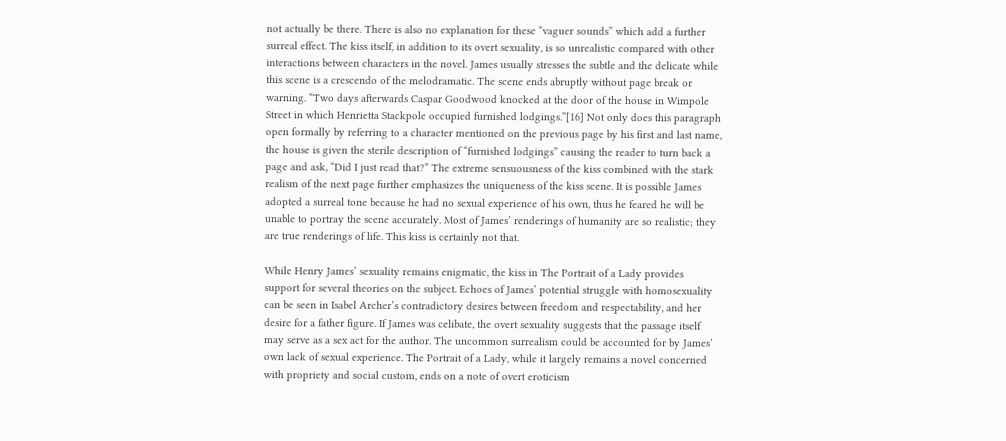not actually be there. There is also no explanation for these “vaguer sounds” which add a further surreal effect. The kiss itself, in addition to its overt sexuality, is so unrealistic compared with other interactions between characters in the novel. James usually stresses the subtle and the delicate while this scene is a crescendo of the melodramatic. The scene ends abruptly without page break or warning. “Two days afterwards Caspar Goodwood knocked at the door of the house in Wimpole Street in which Henrietta Stackpole occupied furnished lodgings.”[16] Not only does this paragraph open formally by referring to a character mentioned on the previous page by his first and last name, the house is given the sterile description of “furnished lodgings” causing the reader to turn back a page and ask, “Did I just read that?” The extreme sensuousness of the kiss combined with the stark realism of the next page further emphasizes the uniqueness of the kiss scene. It is possible James adopted a surreal tone because he had no sexual experience of his own, thus he feared he will be unable to portray the scene accurately. Most of James’ renderings of humanity are so realistic; they are true renderings of life. This kiss is certainly not that.

While Henry James’ sexuality remains enigmatic, the kiss in The Portrait of a Lady provides support for several theories on the subject. Echoes of James’ potential struggle with homosexuality can be seen in Isabel Archer’s contradictory desires between freedom and respectability, and her desire for a father figure. If James was celibate, the overt sexuality suggests that the passage itself may serve as a sex act for the author. The uncommon surrealism could be accounted for by James’ own lack of sexual experience. The Portrait of a Lady, while it largely remains a novel concerned with propriety and social custom, ends on a note of overt eroticism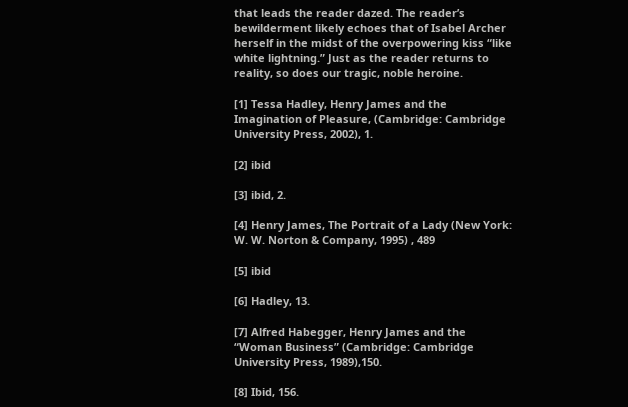that leads the reader dazed. The reader’s bewilderment likely echoes that of Isabel Archer herself in the midst of the overpowering kiss “like white lightning.” Just as the reader returns to reality, so does our tragic, noble heroine.

[1] Tessa Hadley, Henry James and the Imagination of Pleasure, (Cambridge: Cambridge University Press, 2002), 1.

[2] ibid

[3] ibid, 2.

[4] Henry James, The Portrait of a Lady (New York: W. W. Norton & Company, 1995) , 489

[5] ibid

[6] Hadley, 13.

[7] Alfred Habegger, Henry James and the “Woman Business” (Cambridge: Cambridge University Press, 1989),150.

[8] Ibid, 156.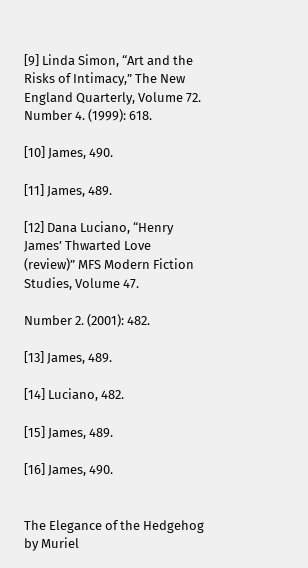[9] Linda Simon, “Art and the Risks of Intimacy,” The New England Quarterly, Volume 72. Number 4. (1999): 618.

[10] James, 490.

[11] James, 489.

[12] Dana Luciano, “Henry James’ Thwarted Love (review)” MFS Modern Fiction Studies, Volume 47.

Number 2. (2001): 482.

[13] James, 489.

[14] Luciano, 482.

[15] James, 489.

[16] James, 490.


The Elegance of the Hedgehog by Muriel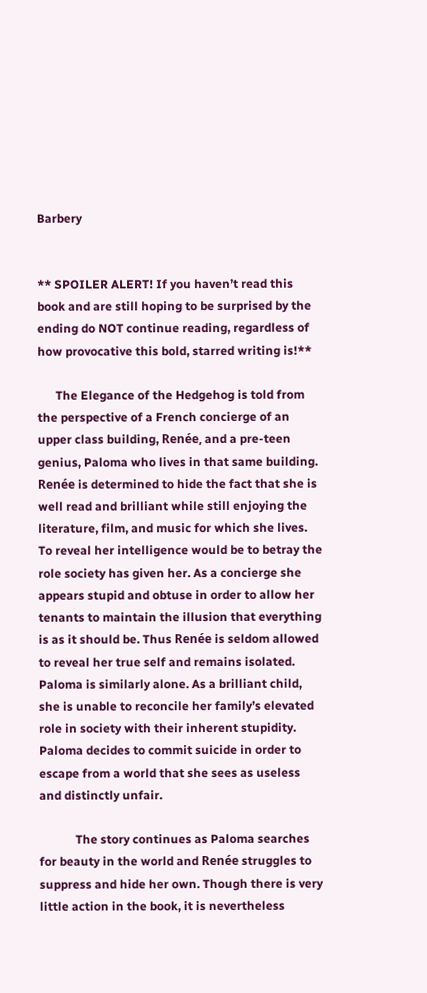Barbery


** SPOILER ALERT! If you haven’t read this book and are still hoping to be surprised by the ending do NOT continue reading, regardless of how provocative this bold, starred writing is!**

      The Elegance of the Hedgehog is told from the perspective of a French concierge of an upper class building, Renée, and a pre-teen genius, Paloma who lives in that same building. Renée is determined to hide the fact that she is well read and brilliant while still enjoying the literature, film, and music for which she lives. To reveal her intelligence would be to betray the role society has given her. As a concierge she appears stupid and obtuse in order to allow her tenants to maintain the illusion that everything is as it should be. Thus Renée is seldom allowed to reveal her true self and remains isolated. Paloma is similarly alone. As a brilliant child, she is unable to reconcile her family’s elevated role in society with their inherent stupidity. Paloma decides to commit suicide in order to escape from a world that she sees as useless and distinctly unfair.

            The story continues as Paloma searches for beauty in the world and Renée struggles to suppress and hide her own. Though there is very little action in the book, it is nevertheless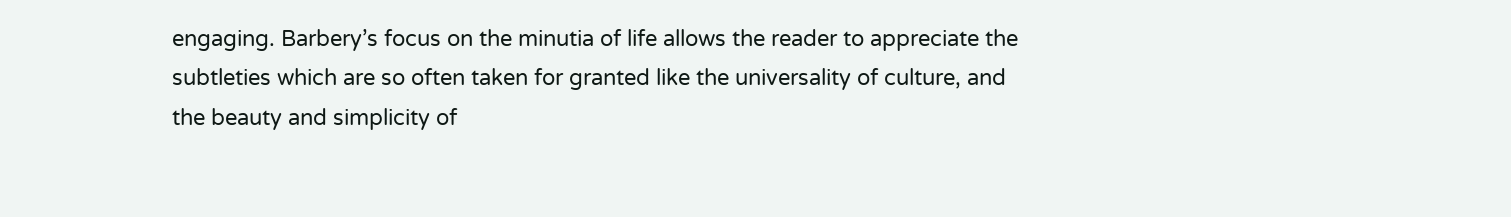engaging. Barbery’s focus on the minutia of life allows the reader to appreciate the subtleties which are so often taken for granted like the universality of culture, and the beauty and simplicity of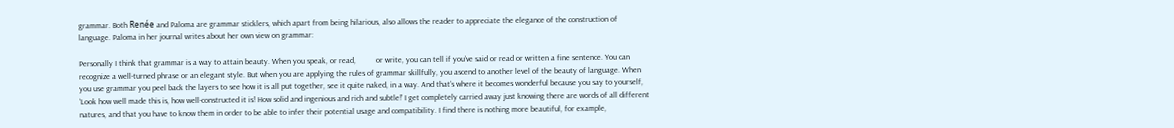grammar. Both Renée and Paloma are grammar sticklers, which apart from being hilarious, also allows the reader to appreciate the elegance of the construction of language. Paloma in her journal writes about her own view on grammar:

Personally I think that grammar is a way to attain beauty. When you speak, or read,          or write, you can tell if you’ve said or read or written a fine sentence. You can recognize a well-turned phrase or an elegant style. But when you are applying the rules of grammar skillfully, you ascend to another level of the beauty of language. When you use grammar you peel back the layers to see how it is all put together, see it quite naked, in a way. And that’s where it becomes wonderful because you say to yourself, ‘Look how well made this is, how well-constructed it is! How solid and ingenious and rich and subtle!’ I get completely carried away just knowing there are words of all different natures, and that you have to know them in order to be able to infer their potential usage and compatibility. I find there is nothing more beautiful, for example,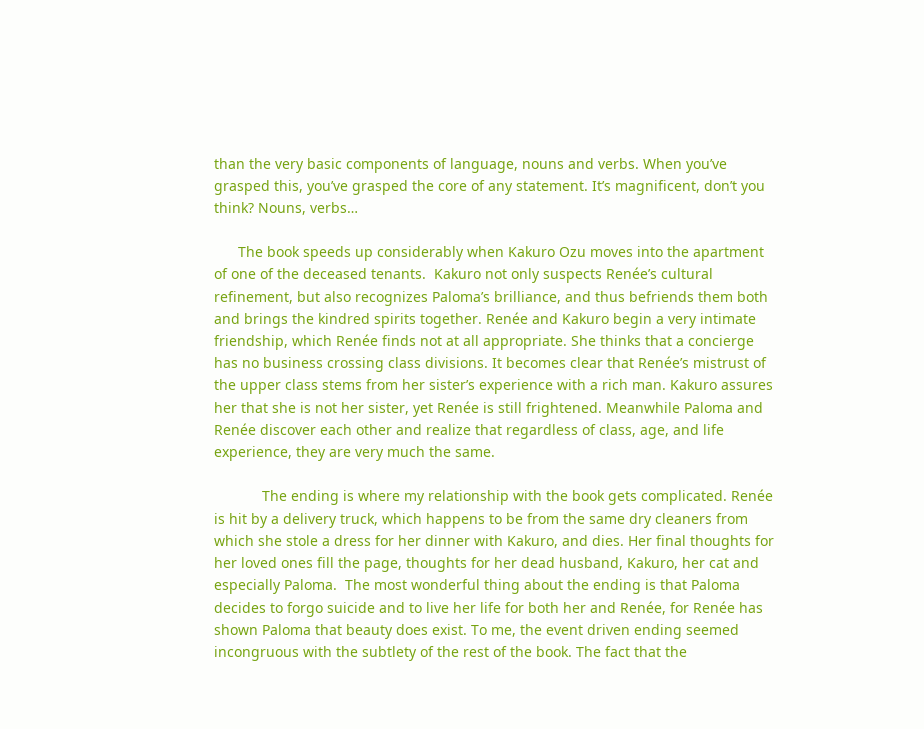than the very basic components of language, nouns and verbs. When you’ve grasped this, you’ve grasped the core of any statement. It’s magnificent, don’t you think? Nouns, verbs…

      The book speeds up considerably when Kakuro Ozu moves into the apartment of one of the deceased tenants.  Kakuro not only suspects Renée’s cultural refinement, but also recognizes Paloma’s brilliance, and thus befriends them both and brings the kindred spirits together. Renée and Kakuro begin a very intimate friendship, which Renée finds not at all appropriate. She thinks that a concierge has no business crossing class divisions. It becomes clear that Renée’s mistrust of the upper class stems from her sister’s experience with a rich man. Kakuro assures her that she is not her sister, yet Renée is still frightened. Meanwhile Paloma and Renée discover each other and realize that regardless of class, age, and life experience, they are very much the same.

            The ending is where my relationship with the book gets complicated. Renée is hit by a delivery truck, which happens to be from the same dry cleaners from which she stole a dress for her dinner with Kakuro, and dies. Her final thoughts for her loved ones fill the page, thoughts for her dead husband, Kakuro, her cat and especially Paloma.  The most wonderful thing about the ending is that Paloma decides to forgo suicide and to live her life for both her and Renée, for Renée has shown Paloma that beauty does exist. To me, the event driven ending seemed incongruous with the subtlety of the rest of the book. The fact that the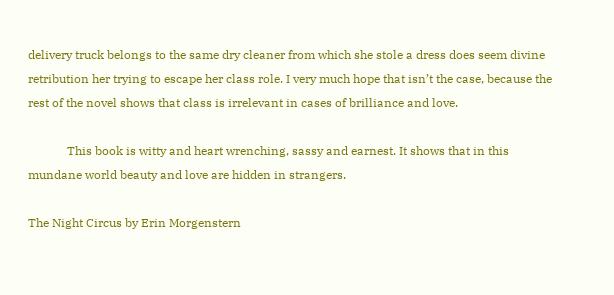delivery truck belongs to the same dry cleaner from which she stole a dress does seem divine retribution her trying to escape her class role. I very much hope that isn’t the case, because the rest of the novel shows that class is irrelevant in cases of brilliance and love.

             This book is witty and heart wrenching, sassy and earnest. It shows that in this mundane world beauty and love are hidden in strangers.

The Night Circus by Erin Morgenstern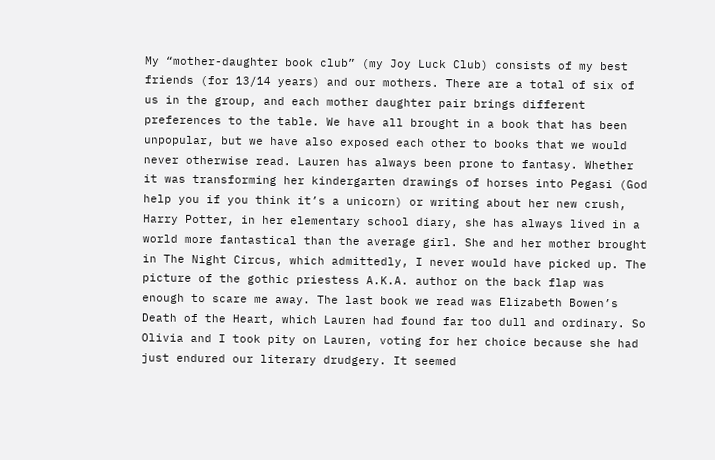My “mother-daughter book club” (my Joy Luck Club) consists of my best friends (for 13/14 years) and our mothers. There are a total of six of us in the group, and each mother daughter pair brings different preferences to the table. We have all brought in a book that has been unpopular, but we have also exposed each other to books that we would never otherwise read. Lauren has always been prone to fantasy. Whether it was transforming her kindergarten drawings of horses into Pegasi (God help you if you think it’s a unicorn) or writing about her new crush, Harry Potter, in her elementary school diary, she has always lived in a world more fantastical than the average girl. She and her mother brought in The Night Circus, which admittedly, I never would have picked up. The picture of the gothic priestess A.K.A. author on the back flap was enough to scare me away. The last book we read was Elizabeth Bowen’s Death of the Heart, which Lauren had found far too dull and ordinary. So Olivia and I took pity on Lauren, voting for her choice because she had just endured our literary drudgery. It seemed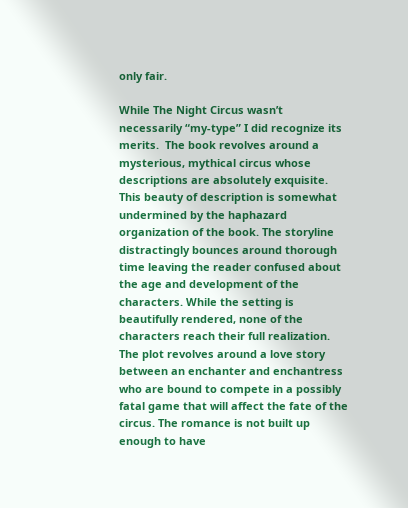only fair.

While The Night Circus wasn’t necessarily “my-type” I did recognize its merits.  The book revolves around a mysterious, mythical circus whose descriptions are absolutely exquisite. This beauty of description is somewhat undermined by the haphazard organization of the book. The storyline distractingly bounces around thorough time leaving the reader confused about the age and development of the characters. While the setting is beautifully rendered, none of the characters reach their full realization.  The plot revolves around a love story between an enchanter and enchantress who are bound to compete in a possibly fatal game that will affect the fate of the circus. The romance is not built up enough to have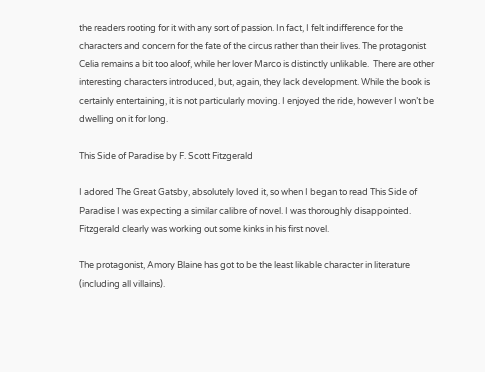the readers rooting for it with any sort of passion. In fact, I felt indifference for the characters and concern for the fate of the circus rather than their lives. The protagonist Celia remains a bit too aloof, while her lover Marco is distinctly unlikable.  There are other interesting characters introduced, but, again, they lack development. While the book is certainly entertaining, it is not particularly moving. I enjoyed the ride, however I won’t be dwelling on it for long.

This Side of Paradise by F. Scott Fitzgerald

I adored The Great Gatsby, absolutely loved it, so when I began to read This Side of Paradise I was expecting a similar calibre of novel. I was thoroughly disappointed. Fitzgerald clearly was working out some kinks in his first novel.

The protagonist, Amory Blaine has got to be the least likable character in literature (including all villains).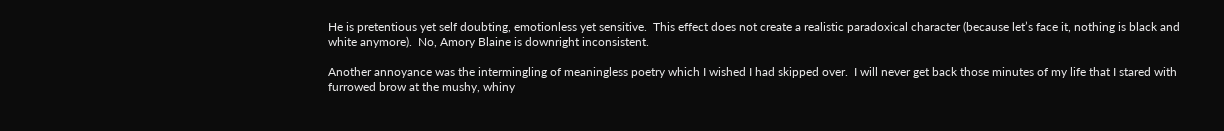He is pretentious yet self doubting, emotionless yet sensitive.  This effect does not create a realistic paradoxical character (because let’s face it, nothing is black and white anymore).  No, Amory Blaine is downright inconsistent.

Another annoyance was the intermingling of meaningless poetry which I wished I had skipped over.  I will never get back those minutes of my life that I stared with furrowed brow at the mushy, whiny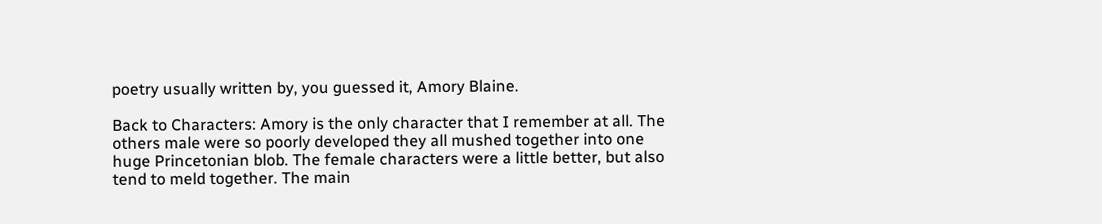poetry usually written by, you guessed it, Amory Blaine.

Back to Characters: Amory is the only character that I remember at all. The others male were so poorly developed they all mushed together into one huge Princetonian blob. The female characters were a little better, but also tend to meld together. The main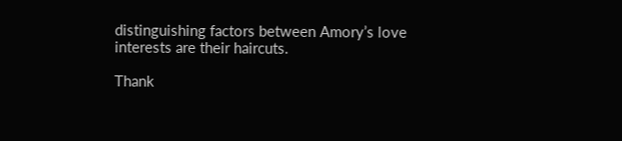distinguishing factors between Amory’s love interests are their haircuts.

Thank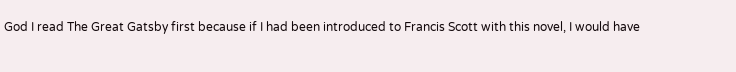God I read The Great Gatsby first because if I had been introduced to Francis Scott with this novel, I would have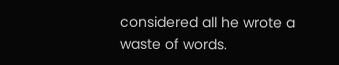considered all he wrote a waste of words.